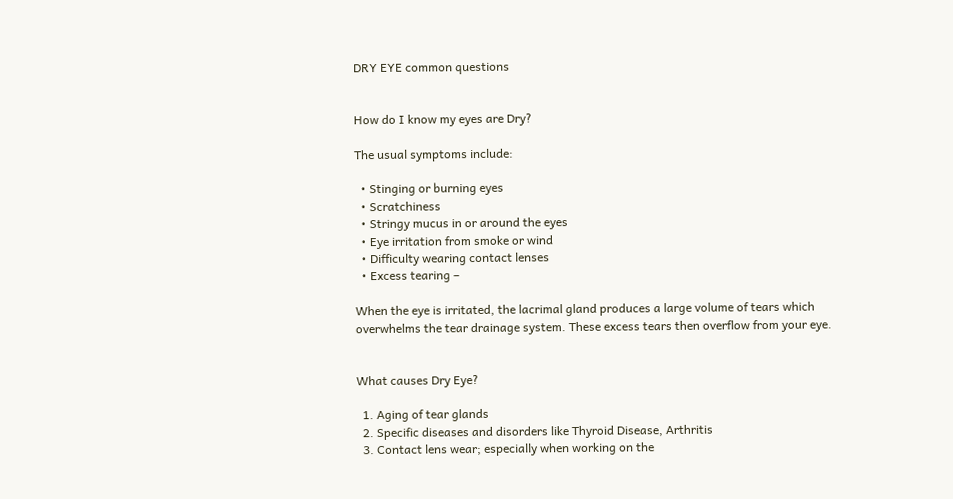DRY EYE common questions


How do I know my eyes are Dry?

The usual symptoms include:

  • Stinging or burning eyes
  • Scratchiness
  • Stringy mucus in or around the eyes
  • Eye irritation from smoke or wind
  • Difficulty wearing contact lenses
  • Excess tearing –

When the eye is irritated, the lacrimal gland produces a large volume of tears which overwhelms the tear drainage system. These excess tears then overflow from your eye.


What causes Dry Eye?

  1. Aging of tear glands
  2. Specific diseases and disorders like Thyroid Disease, Arthritis
  3. Contact lens wear; especially when working on the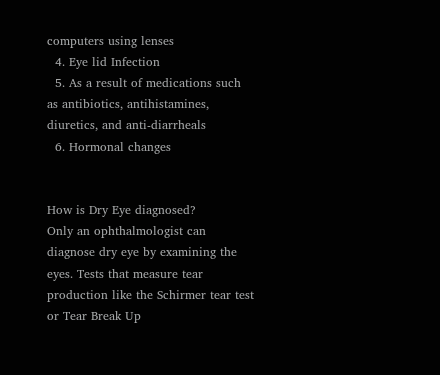computers using lenses
  4. Eye lid Infection
  5. As a result of medications such as antibiotics, antihistamines, diuretics, and anti-diarrheals
  6. Hormonal changes


How is Dry Eye diagnosed?
Only an ophthalmologist can diagnose dry eye by examining the eyes. Tests that measure tear production like the Schirmer tear test or Tear Break Up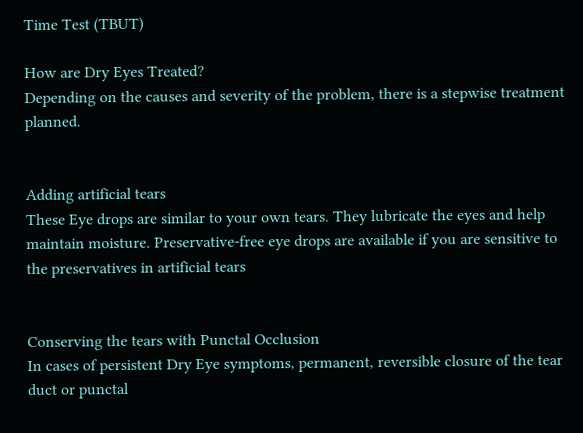Time Test (TBUT)

How are Dry Eyes Treated?
Depending on the causes and severity of the problem, there is a stepwise treatment planned.


Adding artificial tears
These Eye drops are similar to your own tears. They lubricate the eyes and help maintain moisture. Preservative-free eye drops are available if you are sensitive to the preservatives in artificial tears


Conserving the tears with Punctal Occlusion
In cases of persistent Dry Eye symptoms, permanent, reversible closure of the tear duct or punctal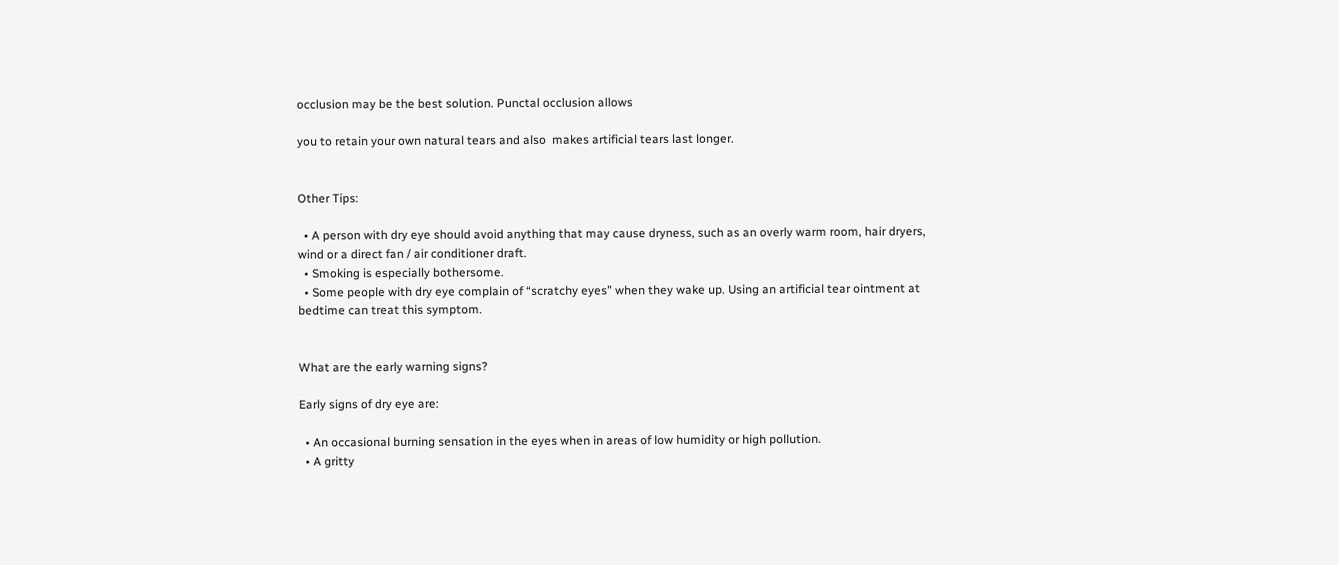occlusion may be the best solution. Punctal occlusion allows

you to retain your own natural tears and also  makes artificial tears last longer.


Other Tips:

  • A person with dry eye should avoid anything that may cause dryness, such as an overly warm room, hair dryers, wind or a direct fan / air conditioner draft.
  • Smoking is especially bothersome.
  • Some people with dry eye complain of “scratchy eyes” when they wake up. Using an artificial tear ointment at bedtime can treat this symptom.


What are the early warning signs?

Early signs of dry eye are:

  • An occasional burning sensation in the eyes when in areas of low humidity or high pollution.
  • A gritty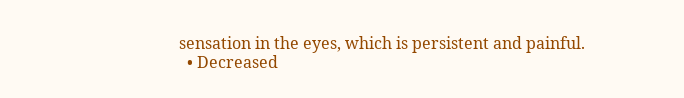sensation in the eyes, which is persistent and painful.
  • Decreased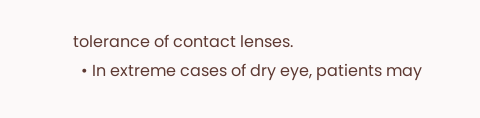tolerance of contact lenses.
  • In extreme cases of dry eye, patients may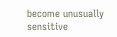become unusually sensitive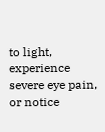to light, experience severe eye pain, or notice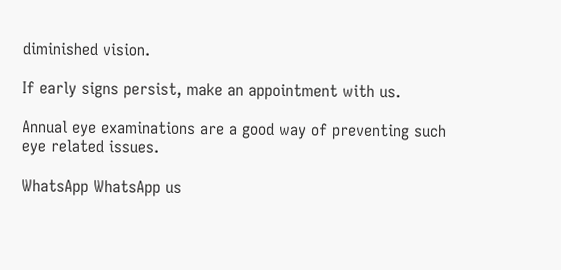diminished vision.

If early signs persist, make an appointment with us.

Annual eye examinations are a good way of preventing such eye related issues.

WhatsApp WhatsApp us